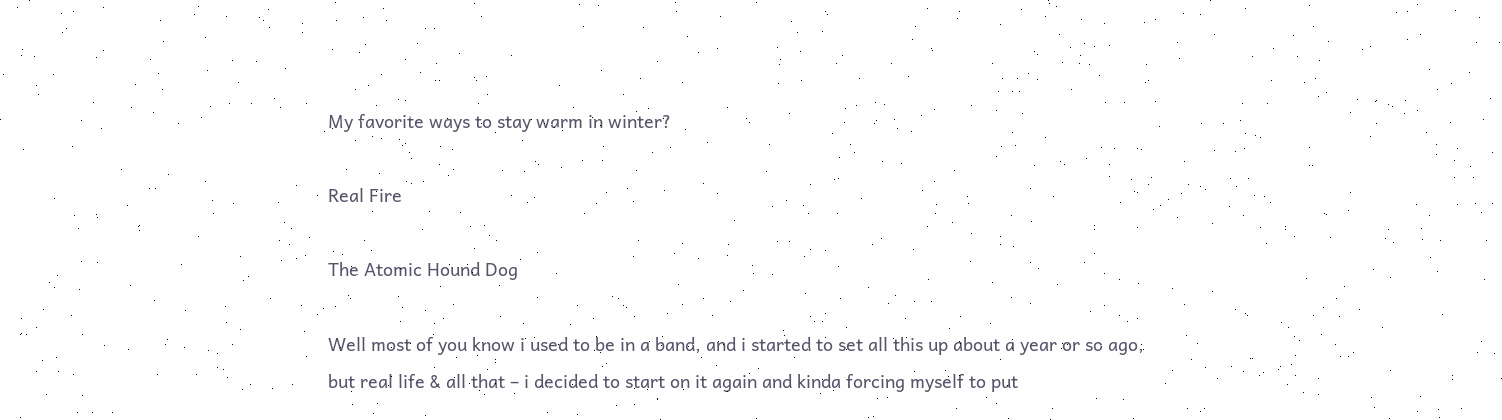My favorite ways to stay warm in winter?

Real Fire

The Atomic Hound Dog

Well most of you know i used to be in a band, and i started to set all this up about a year or so ago, but real life & all that – i decided to start on it again and kinda forcing myself to put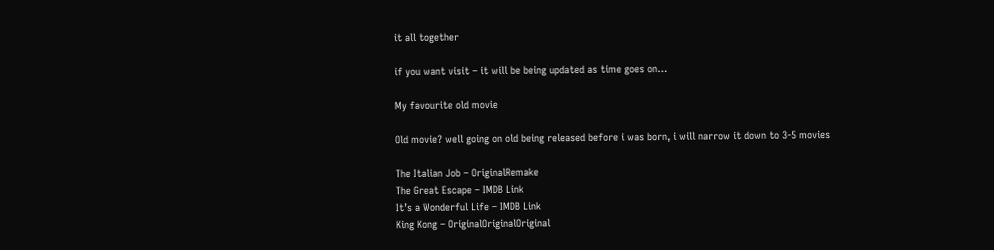it all together

if you want visit – it will be being updated as time goes on…

My favourite old movie

Old movie? well going on old being released before i was born, i will narrow it down to 3-5 movies

The Italian Job – OriginalRemake
The Great Escape – IMDB Link
It’s a Wonderful Life – IMDB Link
King Kong – OriginalOriginalOriginal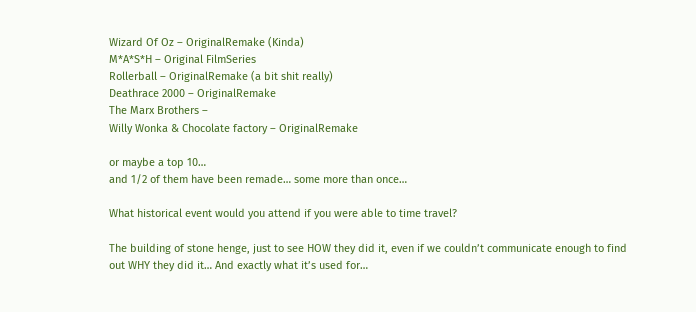Wizard Of Oz – OriginalRemake (Kinda)
M*A*S*H – Original FilmSeries
Rollerball – OriginalRemake (a bit shit really)
Deathrace 2000 – OriginalRemake
The Marx Brothers –
Willy Wonka & Chocolate factory – OriginalRemake

or maybe a top 10…
and 1/2 of them have been remade… some more than once…

What historical event would you attend if you were able to time travel?

The building of stone henge, just to see HOW they did it, even if we couldn’t communicate enough to find out WHY they did it… And exactly what it’s used for…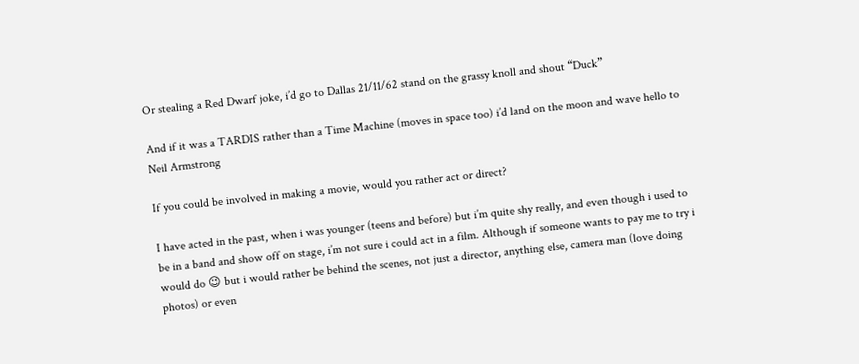Or stealing a Red Dwarf joke, i’d go to Dallas 21/11/62 stand on the grassy knoll and shout “Duck”

And if it was a TARDIS rather than a Time Machine (moves in space too) i’d land on the moon and wave hello to Neil Armstrong

If you could be involved in making a movie, would you rather act or direct?

I have acted in the past, when i was younger (teens and before) but i’m quite shy really, and even though i used to be in a band and show off on stage, i’m not sure i could act in a film. Although if someone wants to pay me to try i would do 😉 but i would rather be behind the scenes, not just a director, anything else, camera man (love doing photos) or even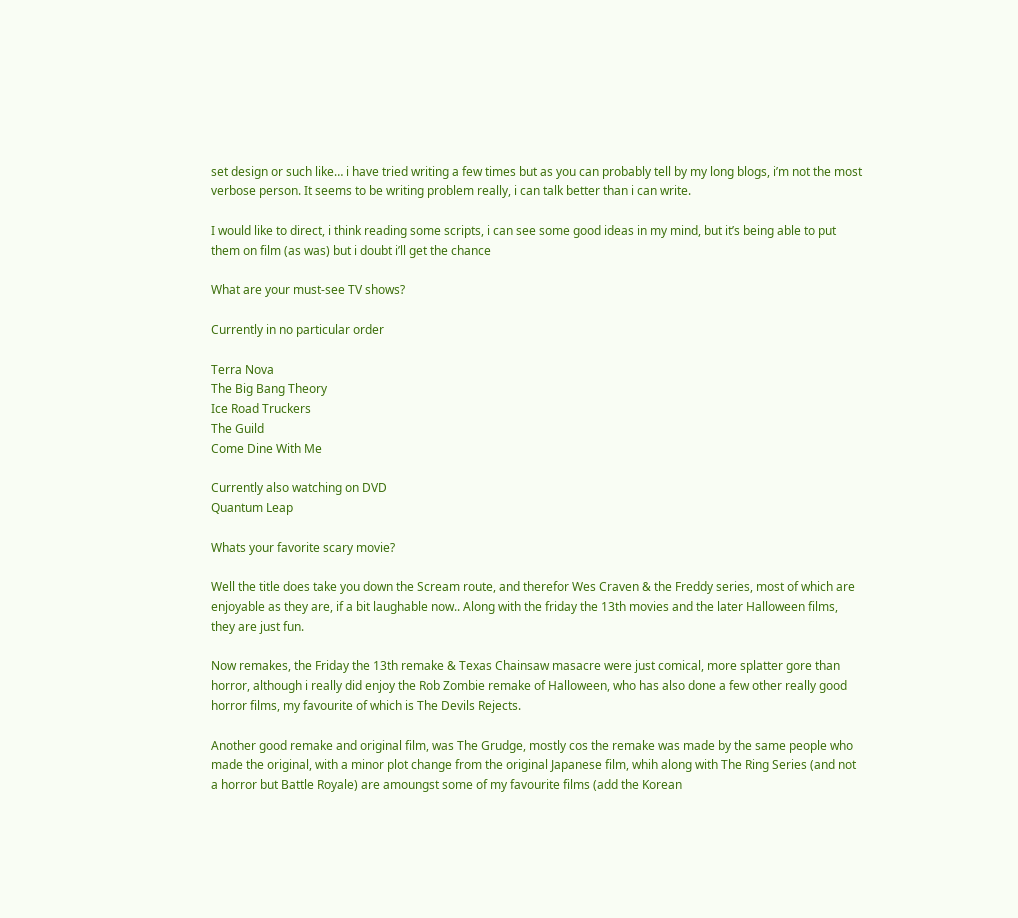set design or such like… i have tried writing a few times but as you can probably tell by my long blogs, i’m not the most verbose person. It seems to be writing problem really, i can talk better than i can write.

I would like to direct, i think reading some scripts, i can see some good ideas in my mind, but it’s being able to put them on film (as was) but i doubt i’ll get the chance

What are your must-see TV shows?

Currently in no particular order

Terra Nova
The Big Bang Theory
Ice Road Truckers
The Guild
Come Dine With Me

Currently also watching on DVD
Quantum Leap

Whats your favorite scary movie?

Well the title does take you down the Scream route, and therefor Wes Craven & the Freddy series, most of which are enjoyable as they are, if a bit laughable now.. Along with the friday the 13th movies and the later Halloween films, they are just fun.

Now remakes, the Friday the 13th remake & Texas Chainsaw masacre were just comical, more splatter gore than horror, although i really did enjoy the Rob Zombie remake of Halloween, who has also done a few other really good horror films, my favourite of which is The Devils Rejects.

Another good remake and original film, was The Grudge, mostly cos the remake was made by the same people who made the original, with a minor plot change from the original Japanese film, whih along with The Ring Series (and not a horror but Battle Royale) are amoungst some of my favourite films (add the Korean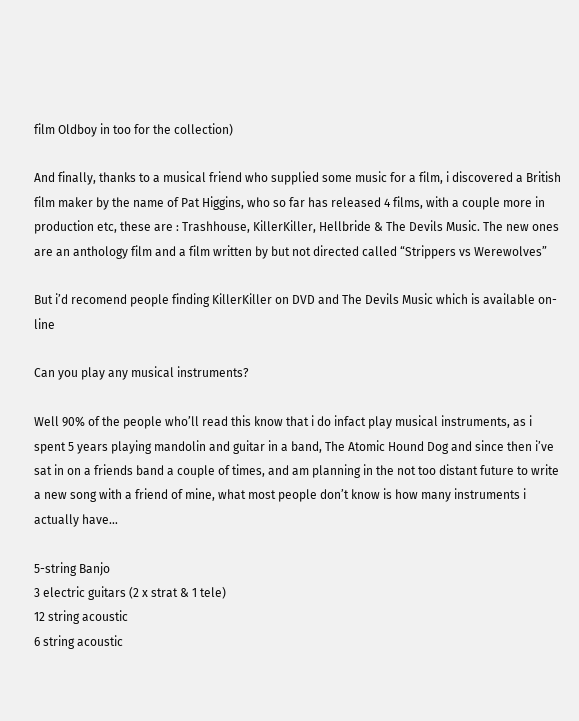film Oldboy in too for the collection)

And finally, thanks to a musical friend who supplied some music for a film, i discovered a British film maker by the name of Pat Higgins, who so far has released 4 films, with a couple more in production etc, these are : Trashhouse, KillerKiller, Hellbride & The Devils Music. The new ones are an anthology film and a film written by but not directed called “Strippers vs Werewolves”

But i’d recomend people finding KillerKiller on DVD and The Devils Music which is available on-line

Can you play any musical instruments?

Well 90% of the people who’ll read this know that i do infact play musical instruments, as i spent 5 years playing mandolin and guitar in a band, The Atomic Hound Dog and since then i’ve sat in on a friends band a couple of times, and am planning in the not too distant future to write a new song with a friend of mine, what most people don’t know is how many instruments i actually have…

5-string Banjo
3 electric guitars (2 x strat & 1 tele)
12 string acoustic
6 string acoustic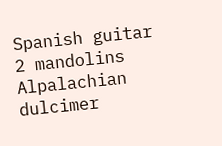Spanish guitar
2 mandolins
Alpalachian dulcimer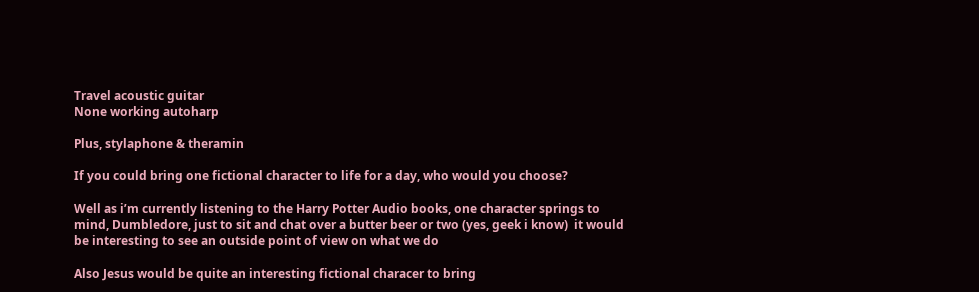Travel acoustic guitar
None working autoharp

Plus, stylaphone & theramin

If you could bring one fictional character to life for a day, who would you choose?

Well as i’m currently listening to the Harry Potter Audio books, one character springs to mind, Dumbledore, just to sit and chat over a butter beer or two (yes, geek i know)  it would be interesting to see an outside point of view on what we do

Also Jesus would be quite an interesting fictional characer to bring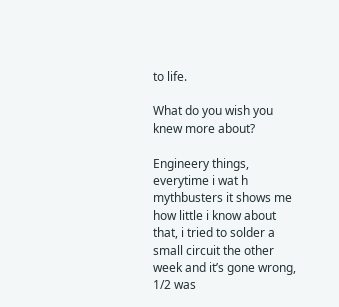to life.

What do you wish you knew more about?

Engineery things, everytime i wat h mythbusters it shows me how little i know about that, i tried to solder a small circuit the other week and it’s gone wrong, 1/2 was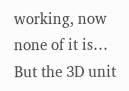working, now none of it is… But the 3D unit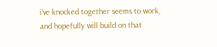i’ve knocked together seems to work, and hopefully will build on that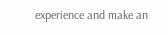experience and make an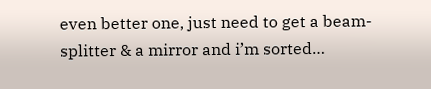even better one, just need to get a beam-splitter & a mirror and i’m sorted…